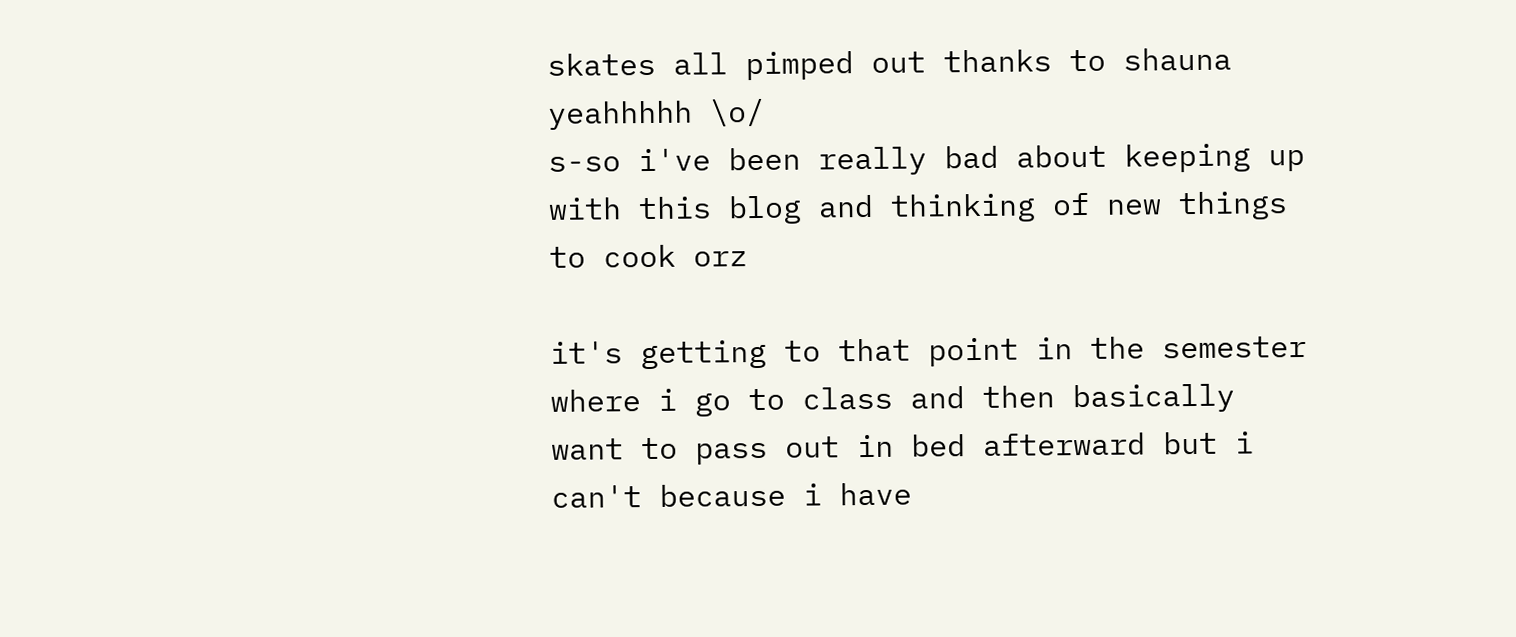skates all pimped out thanks to shauna yeahhhhh \o/
s-so i've been really bad about keeping up with this blog and thinking of new things to cook orz

it's getting to that point in the semester where i go to class and then basically want to pass out in bed afterward but i can't because i have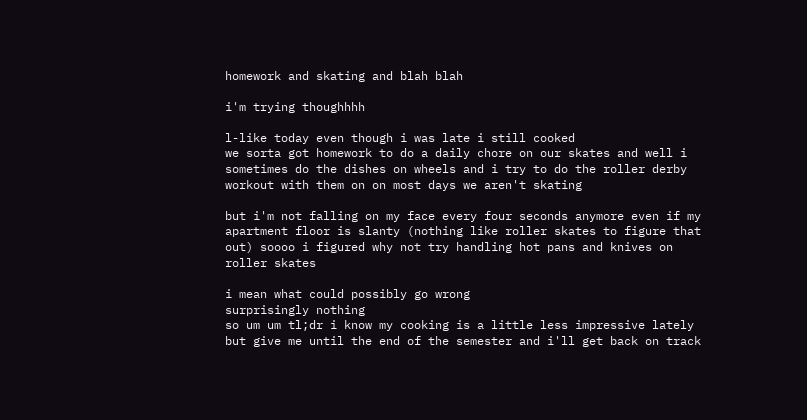homework and skating and blah blah

i'm trying thoughhhh

l-like today even though i was late i still cooked
we sorta got homework to do a daily chore on our skates and well i sometimes do the dishes on wheels and i try to do the roller derby workout with them on on most days we aren't skating

but i'm not falling on my face every four seconds anymore even if my apartment floor is slanty (nothing like roller skates to figure that out) soooo i figured why not try handling hot pans and knives on roller skates

i mean what could possibly go wrong
surprisingly nothing
so um um tl;dr i know my cooking is a little less impressive lately but give me until the end of the semester and i'll get back on track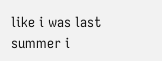like i was last summer i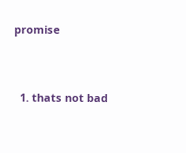promise


  1. thats not bad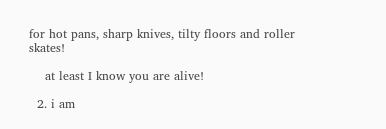for hot pans, sharp knives, tilty floors and roller skates!

    at least I know you are alive!

  2. i am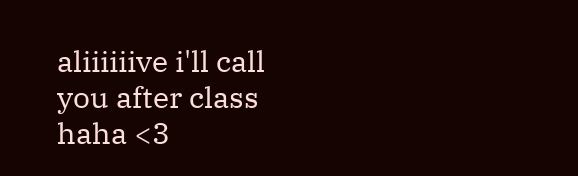aliiiiiive i'll call you after class haha <3